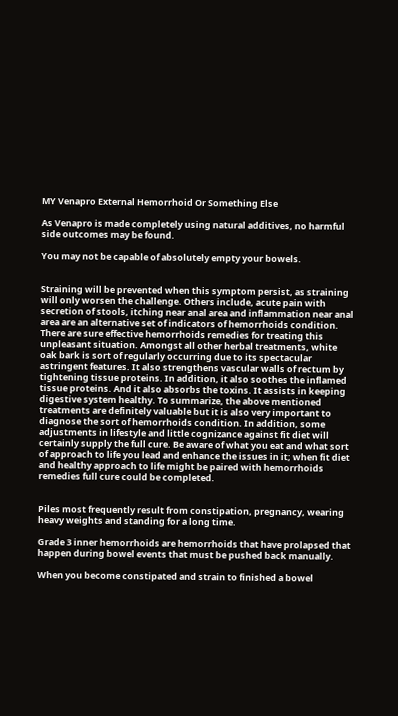MY Venapro External Hemorrhoid Or Something Else

As Venapro is made completely using natural additives, no harmful side outcomes may be found.

You may not be capable of absolutely empty your bowels.


Straining will be prevented when this symptom persist, as straining will only worsen the challenge. Others include, acute pain with secretion of stools, itching near anal area and inflammation near anal area are an alternative set of indicators of hemorrhoids condition. There are sure effective hemorrhoids remedies for treating this unpleasant situation. Amongst all other herbal treatments, white oak bark is sort of regularly occurring due to its spectacular astringent features. It also strengthens vascular walls of rectum by tightening tissue proteins. In addition, it also soothes the inflamed tissue proteins. And it also absorbs the toxins. It assists in keeping digestive system healthy. To summarize, the above mentioned treatments are definitely valuable but it is also very important to diagnose the sort of hemorrhoids condition. In addition, some adjustments in lifestyle and little cognizance against fit diet will certainly supply the full cure. Be aware of what you eat and what sort of approach to life you lead and enhance the issues in it; when fit diet and healthy approach to life might be paired with hemorrhoids remedies full cure could be completed.


Piles most frequently result from constipation, pregnancy, wearing heavy weights and standing for a long time.

Grade 3 inner hemorrhoids are hemorrhoids that have prolapsed that happen during bowel events that must be pushed back manually.

When you become constipated and strain to finished a bowel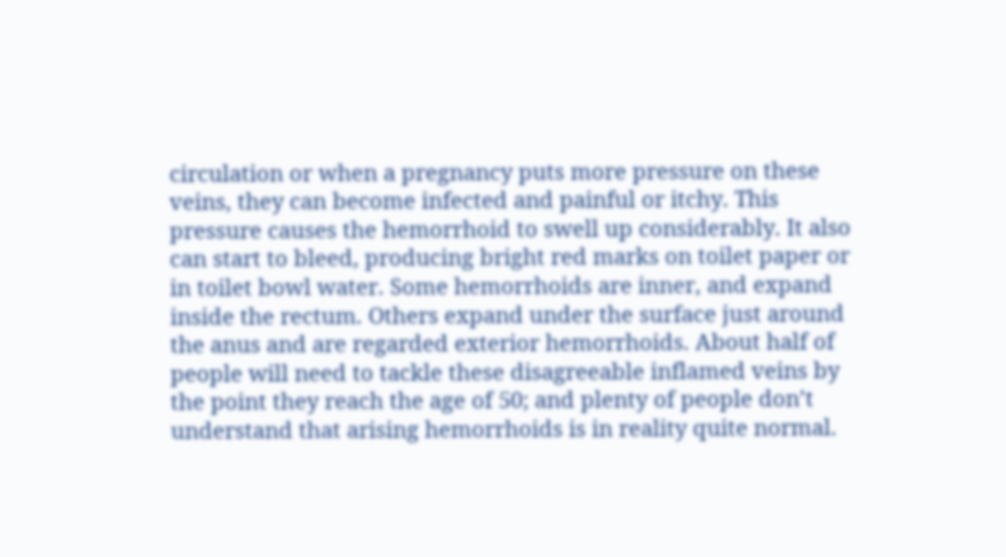circulation or when a pregnancy puts more pressure on these veins, they can become infected and painful or itchy. This pressure causes the hemorrhoid to swell up considerably. It also can start to bleed, producing bright red marks on toilet paper or in toilet bowl water. Some hemorrhoids are inner, and expand inside the rectum. Others expand under the surface just around the anus and are regarded exterior hemorrhoids. About half of people will need to tackle these disagreeable inflamed veins by the point they reach the age of 50; and plenty of people don’t understand that arising hemorrhoids is in reality quite normal.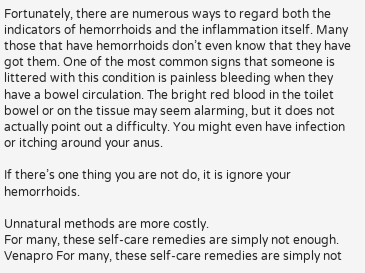Fortunately, there are numerous ways to regard both the indicators of hemorrhoids and the inflammation itself. Many those that have hemorrhoids don’t even know that they have got them. One of the most common signs that someone is littered with this condition is painless bleeding when they have a bowel circulation. The bright red blood in the toilet bowel or on the tissue may seem alarming, but it does not actually point out a difficulty. You might even have infection or itching around your anus.

If there’s one thing you are not do, it is ignore your hemorrhoids.

Unnatural methods are more costly.
For many, these self-care remedies are simply not enough. Venapro For many, these self-care remedies are simply not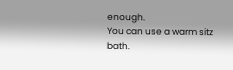enough.
You can use a warm sitz bath.